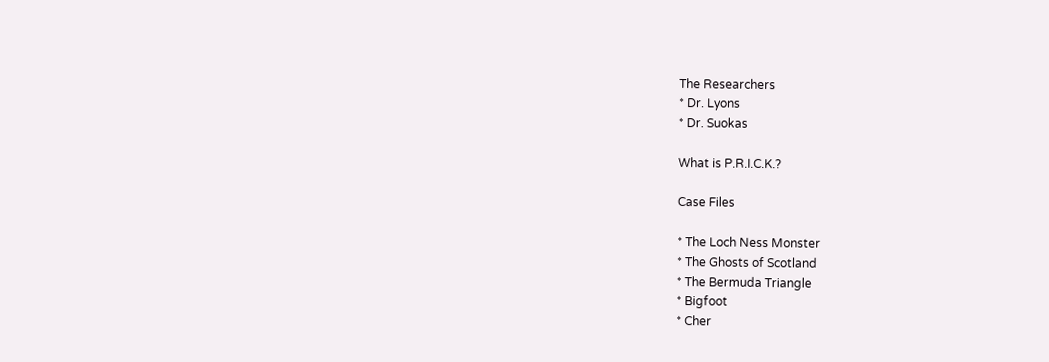The Researchers
* Dr. Lyons
* Dr. Suokas

What is P.R.I.C.K.?

Case Files

* The Loch Ness Monster
* The Ghosts of Scotland
* The Bermuda Triangle
* Bigfoot
* Cher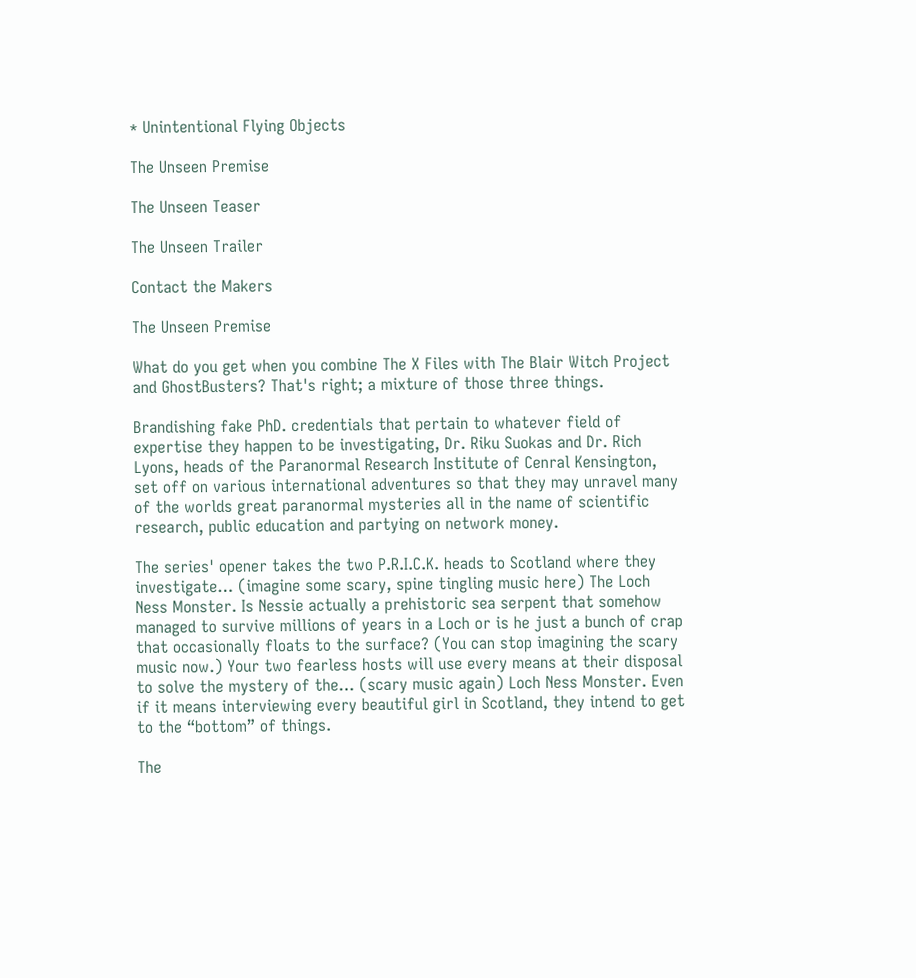* Unintentional Flying Objects

The Unseen Premise

The Unseen Teaser

The Unseen Trailer

Contact the Makers

The Unseen Premise

What do you get when you combine The X Files with The Blair Witch Project and GhostBusters? That's right; a mixture of those three things.

Brandishing fake PhD. credentials that pertain to whatever field of expertise they happen to be investigating, Dr. Riku Suokas and Dr. Rich Lyons, heads of the Paranormal Research Institute of Cenral Kensington, set off on various international adventures so that they may unravel many of the worlds great paranormal mysteries all in the name of scientific research, public education and partying on network money.

The series' opener takes the two P.R.I.C.K. heads to Scotland where they investigate… (imagine some scary, spine tingling music here) The Loch Ness Monster. Is Nessie actually a prehistoric sea serpent that somehow managed to survive millions of years in a Loch or is he just a bunch of crap that occasionally floats to the surface? (You can stop imagining the scary music now.) Your two fearless hosts will use every means at their disposal to solve the mystery of the… (scary music again) Loch Ness Monster. Even if it means interviewing every beautiful girl in Scotland, they intend to get to the “bottom” of things.

The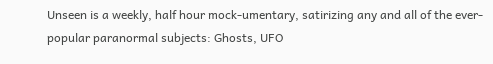Unseen is a weekly, half hour mock-umentary, satirizing any and all of the ever-popular paranormal subjects: Ghosts, UFO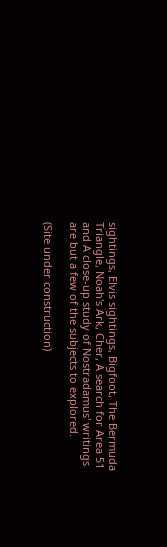sightings, Elvis sightings, Bigfoot, The Bermuda Triangle, Noah's Ark, Cher, A search for Area 51 and A close-up study of Nostradamus' writings are but a few of the subjects to explored.

(Site under construction)